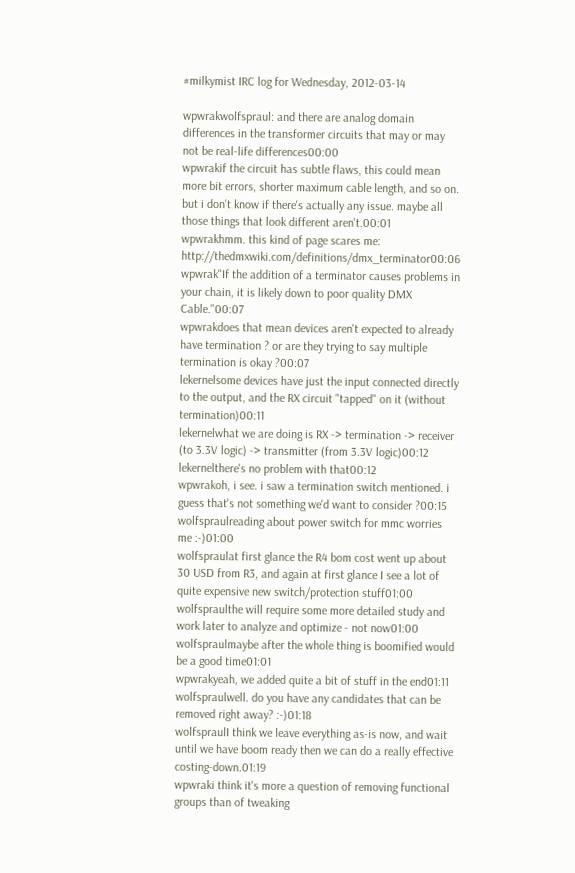#milkymist IRC log for Wednesday, 2012-03-14

wpwrakwolfspraul: and there are analog domain differences in the transformer circuits that may or may not be real-life differences00:00
wpwrakif the circuit has subtle flaws, this could mean more bit errors, shorter maximum cable length, and so on. but i don't know if there's actually any issue. maybe all those things that look different aren't.00:01
wpwrakhmm. this kind of page scares me: http://thedmxwiki.com/definitions/dmx_terminator00:06
wpwrak"If the addition of a terminator causes problems in your chain, it is likely down to poor quality DMX Cable."00:07
wpwrakdoes that mean devices aren't expected to already have termination ? or are they trying to say multiple termination is okay ?00:07
lekernelsome devices have just the input connected directly to the output, and the RX circuit "tapped" on it (without termination)00:11
lekernelwhat we are doing is RX -> termination -> receiver (to 3.3V logic) -> transmitter (from 3.3V logic)00:12
lekernelthere's no problem with that00:12
wpwrakoh, i see. i saw a termination switch mentioned. i guess that's not something we'd want to consider ?00:15
wolfspraulreading about power switch for mmc worries me :-)01:00
wolfspraulat first glance the R4 bom cost went up about 30 USD from R3, and again at first glance I see a lot of quite expensive new switch/protection stuff01:00
wolfspraulthe will require some more detailed study and work later to analyze and optimize - not now01:00
wolfspraulmaybe after the whole thing is boomified would be a good time01:01
wpwrakyeah, we added quite a bit of stuff in the end01:11
wolfspraulwell. do you have any candidates that can be removed right away? :-)01:18
wolfspraulI think we leave everything as-is now, and wait until we have boom ready then we can do a really effective costing-down.01:19
wpwraki think it's more a question of removing functional groups than of tweaking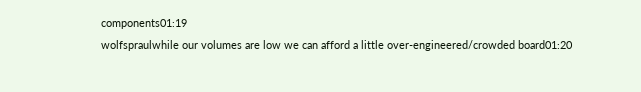components01:19
wolfspraulwhile our volumes are low we can afford a little over-engineered/crowded board01:20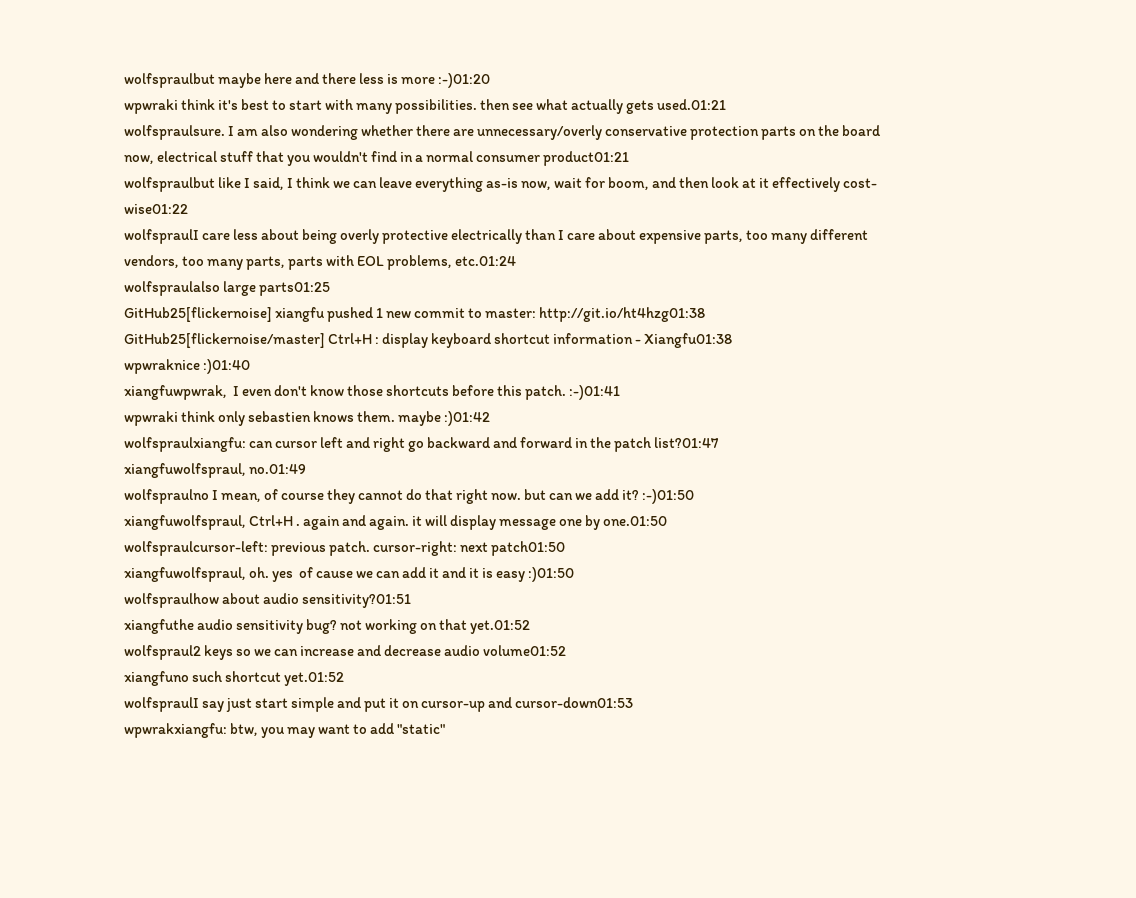wolfspraulbut maybe here and there less is more :-)01:20
wpwraki think it's best to start with many possibilities. then see what actually gets used.01:21
wolfspraulsure. I am also wondering whether there are unnecessary/overly conservative protection parts on the board now, electrical stuff that you wouldn't find in a normal consumer product01:21
wolfspraulbut like I said, I think we can leave everything as-is now, wait for boom, and then look at it effectively cost-wise01:22
wolfspraulI care less about being overly protective electrically than I care about expensive parts, too many different vendors, too many parts, parts with EOL problems, etc.01:24
wolfspraulalso large parts01:25
GitHub25[flickernoise] xiangfu pushed 1 new commit to master: http://git.io/ht4hzg01:38
GitHub25[flickernoise/master] Ctrl+H : display keyboard shortcut information - Xiangfu01:38
wpwraknice :)01:40
xiangfuwpwrak,  I even don't know those shortcuts before this patch. :-)01:41
wpwraki think only sebastien knows them. maybe :)01:42
wolfspraulxiangfu: can cursor left and right go backward and forward in the patch list?01:47
xiangfuwolfspraul, no.01:49
wolfspraulno I mean, of course they cannot do that right now. but can we add it? :-)01:50
xiangfuwolfspraul, Ctrl+H . again and again. it will display message one by one.01:50
wolfspraulcursor-left: previous patch. cursor-right: next patch01:50
xiangfuwolfspraul, oh. yes  of cause we can add it and it is easy :)01:50
wolfspraulhow about audio sensitivity?01:51
xiangfuthe audio sensitivity bug? not working on that yet.01:52
wolfspraul2 keys so we can increase and decrease audio volume01:52
xiangfuno such shortcut yet.01:52
wolfspraulI say just start simple and put it on cursor-up and cursor-down01:53
wpwrakxiangfu: btw, you may want to add "static"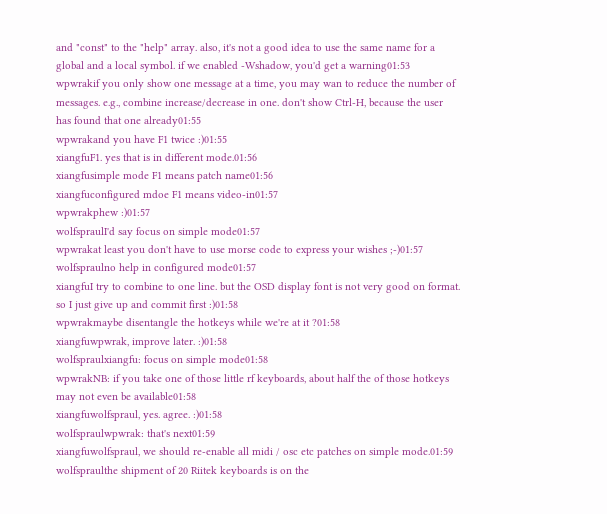and "const" to the "help" array. also, it's not a good idea to use the same name for a global and a local symbol. if we enabled -Wshadow, you'd get a warning01:53
wpwrakif you only show one message at a time, you may wan to reduce the number of messages. e.g., combine increase/decrease in one. don't show Ctrl-H, because the user has found that one already01:55
wpwrakand you have F1 twice :)01:55
xiangfuF1. yes that is in different mode.01:56
xiangfusimple mode F1 means patch name01:56
xiangfuconfigured mdoe F1 means video-in01:57
wpwrakphew :)01:57
wolfspraulI'd say focus on simple mode01:57
wpwrakat least you don't have to use morse code to express your wishes ;-)01:57
wolfspraulno help in configured mode01:57
xiangfuI try to combine to one line. but the OSD display font is not very good on format. so I just give up and commit first :)01:58
wpwrakmaybe disentangle the hotkeys while we're at it ?01:58
xiangfuwpwrak, improve later. :)01:58
wolfspraulxiangfu: focus on simple mode01:58
wpwrakNB: if you take one of those little rf keyboards, about half the of those hotkeys may not even be available01:58
xiangfuwolfspraul, yes. agree. :)01:58
wolfspraulwpwrak: that's next01:59
xiangfuwolfspraul, we should re-enable all midi / osc etc patches on simple mode.01:59
wolfspraulthe shipment of 20 Riitek keyboards is on the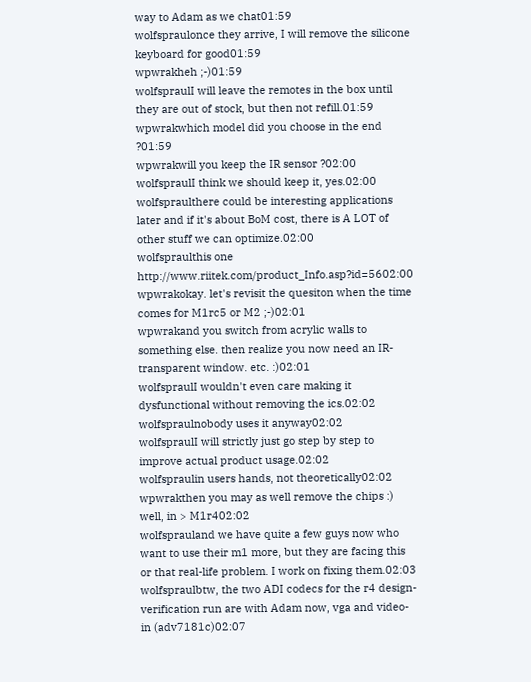way to Adam as we chat01:59
wolfspraulonce they arrive, I will remove the silicone keyboard for good01:59
wpwrakheh ;-)01:59
wolfspraulI will leave the remotes in the box until they are out of stock, but then not refill.01:59
wpwrakwhich model did you choose in the end ?01:59
wpwrakwill you keep the IR sensor ?02:00
wolfspraulI think we should keep it, yes.02:00
wolfspraulthere could be interesting applications later and if it's about BoM cost, there is A LOT of other stuff we can optimize.02:00
wolfspraulthis one http://www.riitek.com/product_Info.asp?id=5602:00
wpwrakokay. let's revisit the quesiton when the time comes for M1rc5 or M2 ;-)02:01
wpwrakand you switch from acrylic walls to something else. then realize you now need an IR-transparent window. etc. :)02:01
wolfspraulI wouldn't even care making it dysfunctional without removing the ics.02:02
wolfspraulnobody uses it anyway02:02
wolfspraulI will strictly just go step by step to improve actual product usage.02:02
wolfspraulin users hands, not theoretically02:02
wpwrakthen you may as well remove the chips :) well, in > M1r402:02
wolfsprauland we have quite a few guys now who want to use their m1 more, but they are facing this or that real-life problem. I work on fixing them.02:03
wolfspraulbtw, the two ADI codecs for the r4 design-verification run are with Adam now, vga and video-in (adv7181c)02:07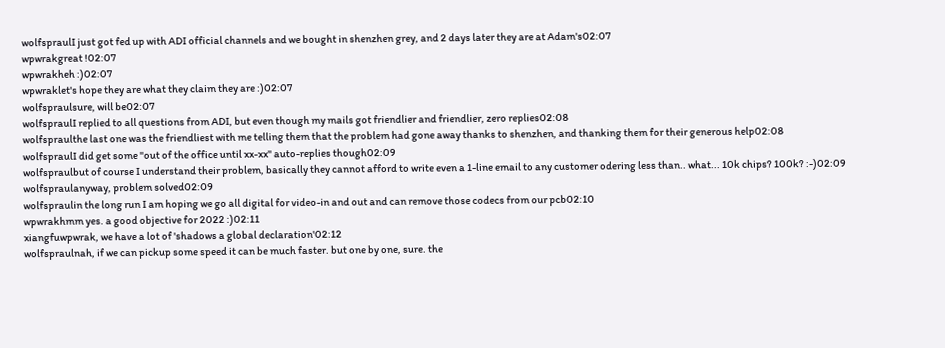wolfspraulI just got fed up with ADI official channels and we bought in shenzhen grey, and 2 days later they are at Adam's02:07
wpwrakgreat !02:07
wpwrakheh :)02:07
wpwraklet's hope they are what they claim they are :)02:07
wolfspraulsure, will be02:07
wolfspraulI replied to all questions from ADI, but even though my mails got friendlier and friendlier, zero replies02:08
wolfspraulthe last one was the friendliest with me telling them that the problem had gone away thanks to shenzhen, and thanking them for their generous help02:08
wolfspraulI did get some "out of the office until xx-xx" auto-replies though02:09
wolfspraulbut of course I understand their problem, basically they cannot afford to write even a 1-line email to any customer odering less than.. what... 10k chips? 100k? :-)02:09
wolfspraulanyway, problem solved02:09
wolfspraulin the long run I am hoping we go all digital for video-in and out and can remove those codecs from our pcb02:10
wpwrakhmm yes. a good objective for 2022 :)02:11
xiangfuwpwrak, we have a lot of 'shadows a global declaration'02:12
wolfspraulnah, if we can pickup some speed it can be much faster. but one by one, sure. the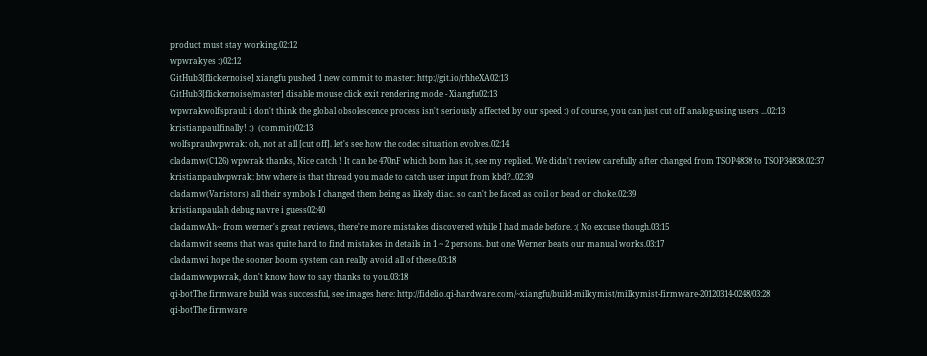product must stay working.02:12
wpwrakyes :)02:12
GitHub3[flickernoise] xiangfu pushed 1 new commit to master: http://git.io/rhheXA02:13
GitHub3[flickernoise/master] disable mouse click exit rendering mode - Xiangfu02:13
wpwrakwolfspraul: i don't think the global obsolescence process isn't seriously affected by our speed :) of course, you can just cut off analog-using users ...02:13
kristianpaulfinally! :)  (commit)02:13
wolfspraulwpwrak: oh, not at all [cut off]. let's see how the codec situation evolves.02:14
cladamw(C126) wpwrak thanks, Nice catch ! It can be 470nF which bom has it, see my replied. We didn't review carefully after changed from TSOP4838 to TSOP34838.02:37
kristianpaulwpwrak: btw where is that thread you made to catch user input from kbd?..02:39
cladamw(Varistors) all their symbols I changed them being as likely diac. so can't be faced as coil or bead or choke.02:39
kristianpaulah debug navre i guess02:40
cladamwAh~ from werner's great reviews, there're more mistakes discovered while I had made before. :( No excuse though.03:15
cladamwit seems that was quite hard to find mistakes in details in 1 ~ 2 persons. but one Werner beats our manual works.03:17
cladamwi hope the sooner boom system can really avoid all of these.03:18
cladamwwpwrak, don't know how to say thanks to you.03:18
qi-botThe firmware build was successful, see images here: http://fidelio.qi-hardware.com/~xiangfu/build-milkymist/milkymist-firmware-20120314-0248/03:28
qi-botThe firmware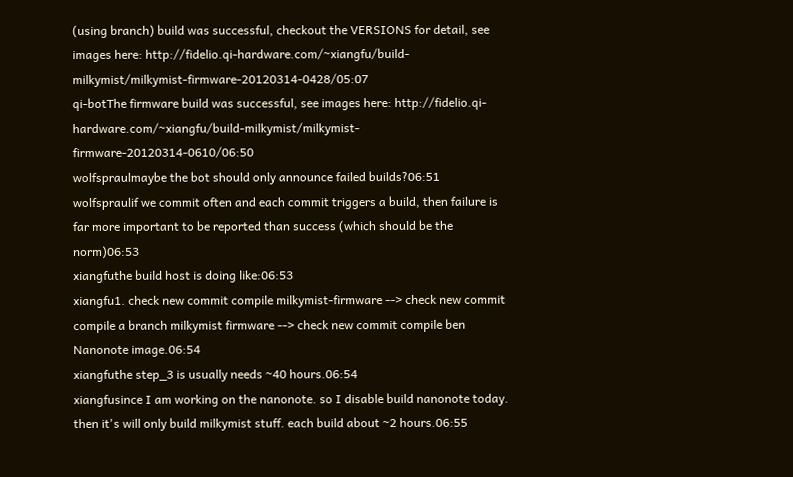(using branch) build was successful, checkout the VERSIONS for detail, see images here: http://fidelio.qi-hardware.com/~xiangfu/build-milkymist/milkymist-firmware-20120314-0428/05:07
qi-botThe firmware build was successful, see images here: http://fidelio.qi-hardware.com/~xiangfu/build-milkymist/milkymist-firmware-20120314-0610/06:50
wolfspraulmaybe the bot should only announce failed builds?06:51
wolfspraulif we commit often and each commit triggers a build, then failure is far more important to be reported than success (which should be the norm)06:53
xiangfuthe build host is doing like:06:53
xiangfu1. check new commit compile milkymist-firmware --> check new commit compile a branch milkymist firmware --> check new commit compile ben Nanonote image.06:54
xiangfuthe step_3 is usually needs ~40 hours.06:54
xiangfusince I am working on the nanonote. so I disable build nanonote today. then it's will only build milkymist stuff. each build about ~2 hours.06:55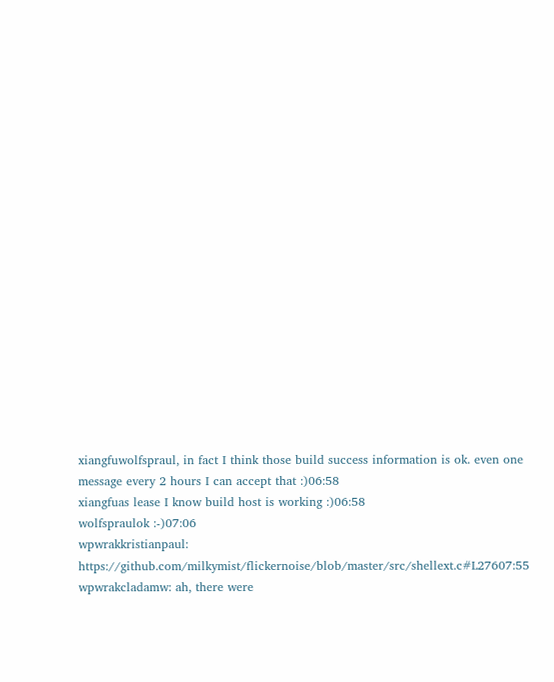xiangfuwolfspraul, in fact I think those build success information is ok. even one message every 2 hours I can accept that :)06:58
xiangfuas lease I know build host is working :)06:58
wolfspraulok :-)07:06
wpwrakkristianpaul: https://github.com/milkymist/flickernoise/blob/master/src/shellext.c#L27607:55
wpwrakcladamw: ah, there were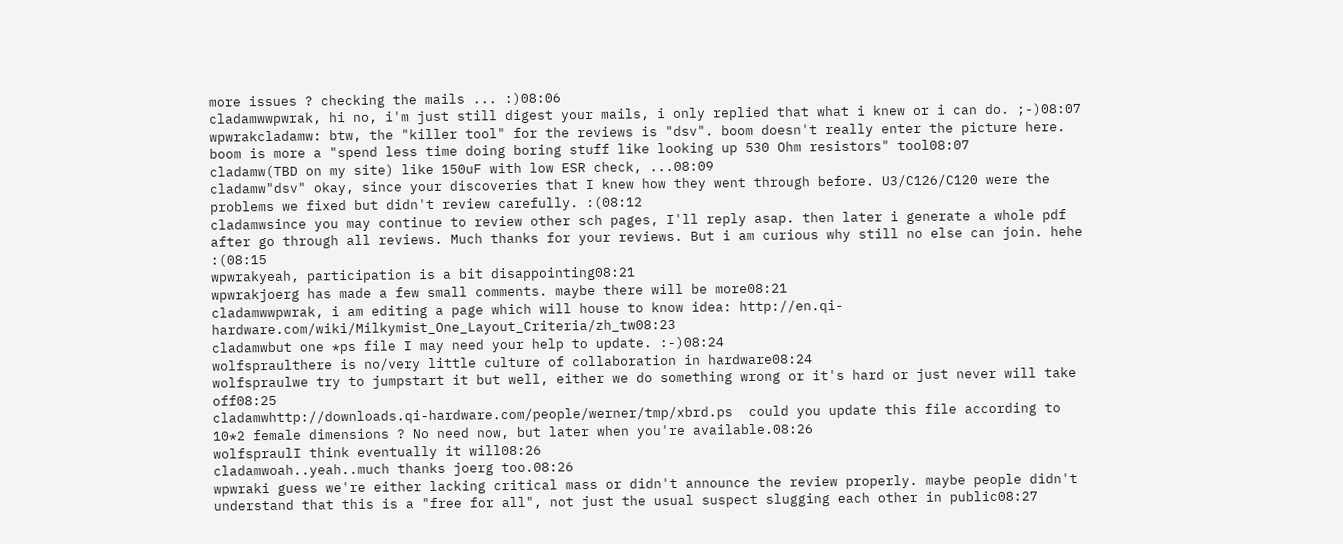more issues ? checking the mails ... :)08:06
cladamwwpwrak, hi no, i'm just still digest your mails, i only replied that what i knew or i can do. ;-)08:07
wpwrakcladamw: btw, the "killer tool" for the reviews is "dsv". boom doesn't really enter the picture here. boom is more a "spend less time doing boring stuff like looking up 530 Ohm resistors" tool08:07
cladamw(TBD on my site) like 150uF with low ESR check, ...08:09
cladamw"dsv" okay, since your discoveries that I knew how they went through before. U3/C126/C120 were the problems we fixed but didn't review carefully. :(08:12
cladamwsince you may continue to review other sch pages, I'll reply asap. then later i generate a whole pdf after go through all reviews. Much thanks for your reviews. But i am curious why still no else can join. hehe :(08:15
wpwrakyeah, participation is a bit disappointing08:21
wpwrakjoerg has made a few small comments. maybe there will be more08:21
cladamwwpwrak, i am editing a page which will house to know idea: http://en.qi-hardware.com/wiki/Milkymist_One_Layout_Criteria/zh_tw08:23
cladamwbut one *ps file I may need your help to update. :-)08:24
wolfspraulthere is no/very little culture of collaboration in hardware08:24
wolfspraulwe try to jumpstart it but well, either we do something wrong or it's hard or just never will take off08:25
cladamwhttp://downloads.qi-hardware.com/people/werner/tmp/xbrd.ps  could you update this file according to 10*2 female dimensions ? No need now, but later when you're available.08:26
wolfspraulI think eventually it will08:26
cladamwoah..yeah..much thanks joerg too.08:26
wpwraki guess we're either lacking critical mass or didn't announce the review properly. maybe people didn't understand that this is a "free for all", not just the usual suspect slugging each other in public08:27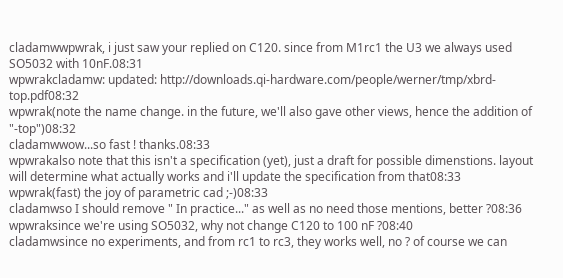cladamwwpwrak, i just saw your replied on C120. since from M1rc1 the U3 we always used SO5032 with 10nF.08:31
wpwrakcladamw: updated: http://downloads.qi-hardware.com/people/werner/tmp/xbrd-top.pdf08:32
wpwrak(note the name change. in the future, we'll also gave other views, hence the addition of "-top")08:32
cladamwwow...so fast ! thanks.08:33
wpwrakalso note that this isn't a specification (yet), just a draft for possible dimenstions. layout will determine what actually works and i'll update the specification from that08:33
wpwrak(fast) the joy of parametric cad ;-)08:33
cladamwso I should remove " In practice..." as well as no need those mentions, better ?08:36
wpwraksince we're using SO5032, why not change C120 to 100 nF ?08:40
cladamwsince no experiments, and from rc1 to rc3, they works well, no ? of course we can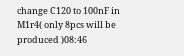change C120 to 100nF in M1r4( only 8pcs will be produced )08:46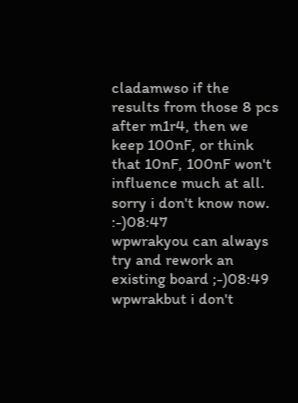cladamwso if the results from those 8 pcs after m1r4, then we keep 100nF, or think that 10nF, 100nF won't influence much at all. sorry i don't know now. :-)08:47
wpwrakyou can always try and rework an existing board ;-)08:49
wpwrakbut i don't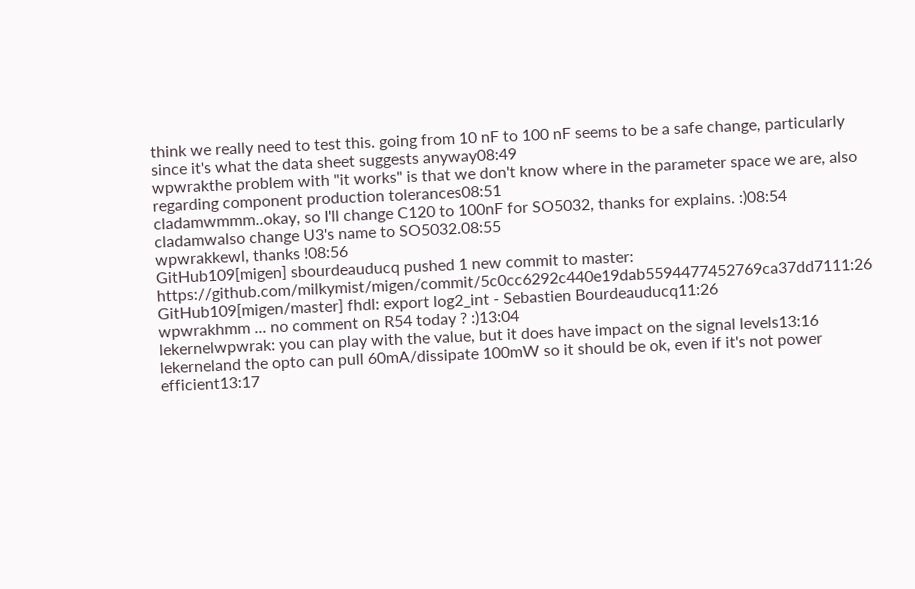think we really need to test this. going from 10 nF to 100 nF seems to be a safe change, particularly since it's what the data sheet suggests anyway08:49
wpwrakthe problem with "it works" is that we don't know where in the parameter space we are, also regarding component production tolerances08:51
cladamwmmm..okay, so I'll change C120 to 100nF for SO5032, thanks for explains. :)08:54
cladamwalso change U3's name to SO5032.08:55
wpwrakkewl, thanks !08:56
GitHub109[migen] sbourdeauducq pushed 1 new commit to master: https://github.com/milkymist/migen/commit/5c0cc6292c440e19dab5594477452769ca37dd7111:26
GitHub109[migen/master] fhdl: export log2_int - Sebastien Bourdeauducq11:26
wpwrakhmm ... no comment on R54 today ? :)13:04
lekernelwpwrak: you can play with the value, but it does have impact on the signal levels13:16
lekerneland the opto can pull 60mA/dissipate 100mW so it should be ok, even if it's not power efficient13:17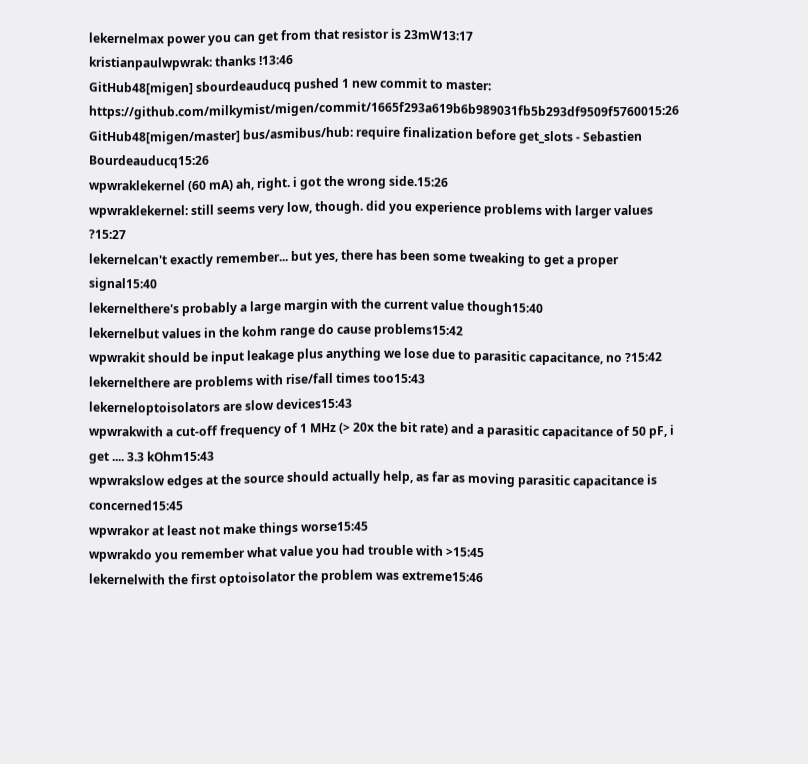lekernelmax power you can get from that resistor is 23mW13:17
kristianpaulwpwrak: thanks !13:46
GitHub48[migen] sbourdeauducq pushed 1 new commit to master: https://github.com/milkymist/migen/commit/1665f293a619b6b989031fb5b293df9509f5760015:26
GitHub48[migen/master] bus/asmibus/hub: require finalization before get_slots - Sebastien Bourdeauducq15:26
wpwraklekernel (60 mA) ah, right. i got the wrong side.15:26
wpwraklekernel: still seems very low, though. did you experience problems with larger values ?15:27
lekernelcan't exactly remember... but yes, there has been some tweaking to get a proper signal15:40
lekernelthere's probably a large margin with the current value though15:40
lekernelbut values in the kohm range do cause problems15:42
wpwrakit should be input leakage plus anything we lose due to parasitic capacitance, no ?15:42
lekernelthere are problems with rise/fall times too15:43
lekerneloptoisolators are slow devices15:43
wpwrakwith a cut-off frequency of 1 MHz (> 20x the bit rate) and a parasitic capacitance of 50 pF, i get .... 3.3 kOhm15:43
wpwrakslow edges at the source should actually help, as far as moving parasitic capacitance is concerned15:45
wpwrakor at least not make things worse15:45
wpwrakdo you remember what value you had trouble with >15:45
lekernelwith the first optoisolator the problem was extreme15:46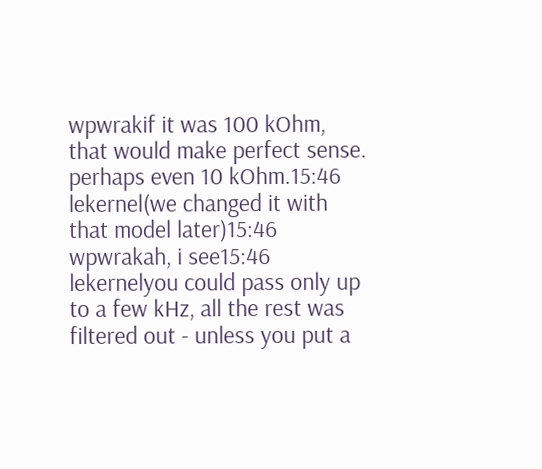wpwrakif it was 100 kOhm, that would make perfect sense. perhaps even 10 kOhm.15:46
lekernel(we changed it with that model later)15:46
wpwrakah, i see15:46
lekernelyou could pass only up to a few kHz, all the rest was filtered out - unless you put a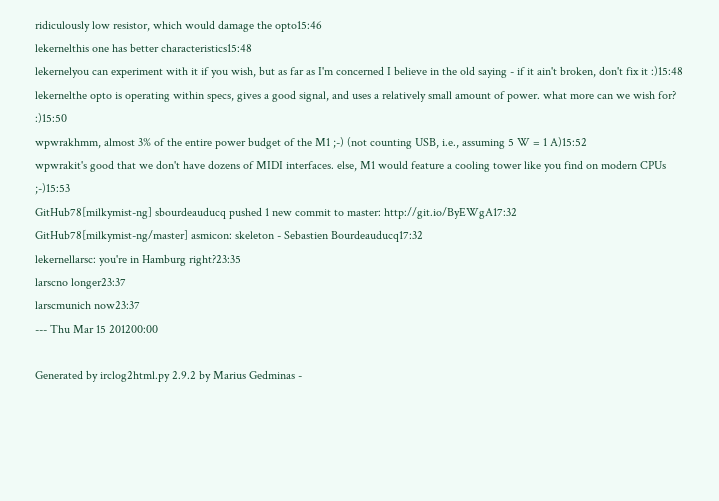ridiculously low resistor, which would damage the opto15:46
lekernelthis one has better characteristics15:48
lekernelyou can experiment with it if you wish, but as far as I'm concerned I believe in the old saying - if it ain't broken, don't fix it :)15:48
lekernelthe opto is operating within specs, gives a good signal, and uses a relatively small amount of power. what more can we wish for? :)15:50
wpwrakhmm, almost 3% of the entire power budget of the M1 ;-) (not counting USB, i.e., assuming 5 W = 1 A)15:52
wpwrakit's good that we don't have dozens of MIDI interfaces. else, M1 would feature a cooling tower like you find on modern CPUs ;-)15:53
GitHub78[milkymist-ng] sbourdeauducq pushed 1 new commit to master: http://git.io/ByEWgA17:32
GitHub78[milkymist-ng/master] asmicon: skeleton - Sebastien Bourdeauducq17:32
lekernellarsc: you're in Hamburg right?23:35
larscno longer23:37
larscmunich now23:37
--- Thu Mar 15 201200:00

Generated by irclog2html.py 2.9.2 by Marius Gedminas -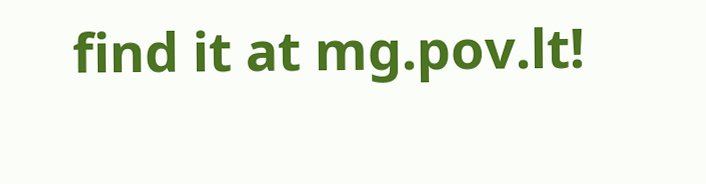find it at mg.pov.lt!